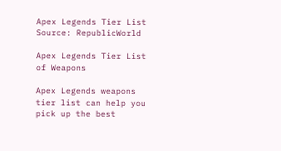Apex Legends Tier List
Source: RepublicWorld

Apex Legends Tier List of Weapons

Apex Legends weapons tier list can help you pick up the best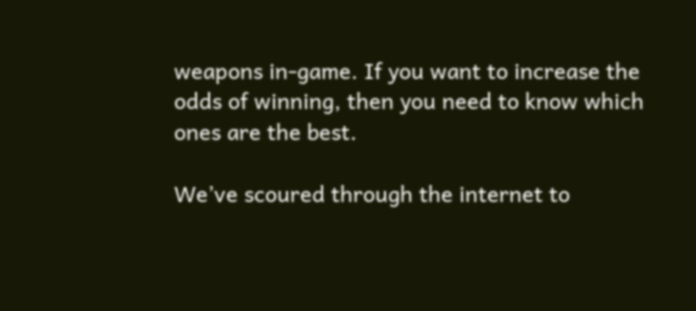weapons in-game. If you want to increase the odds of winning, then you need to know which ones are the best.

We’ve scoured through the internet to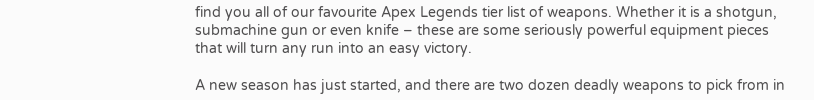find you all of our favourite Apex Legends tier list of weapons. Whether it is a shotgun, submachine gun or even knife – these are some seriously powerful equipment pieces that will turn any run into an easy victory.

A new season has just started, and there are two dozen deadly weapons to pick from in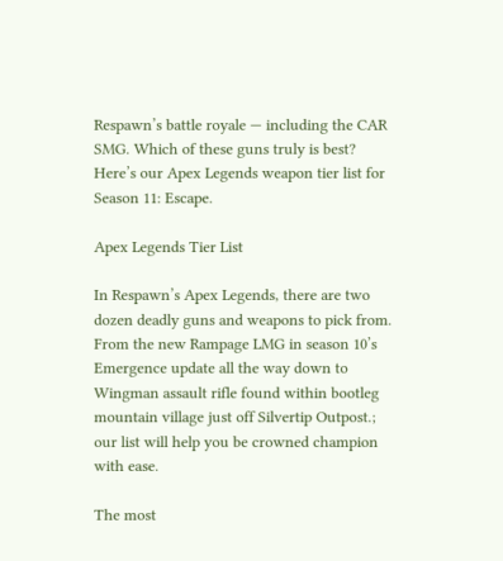Respawn’s battle royale — including the CAR SMG. Which of these guns truly is best? Here’s our Apex Legends weapon tier list for Season 11: Escape.

Apex Legends Tier List

In Respawn’s Apex Legends, there are two dozen deadly guns and weapons to pick from. From the new Rampage LMG in season 10’s Emergence update all the way down to Wingman assault rifle found within bootleg mountain village just off Silvertip Outpost.; our list will help you be crowned champion with ease.

The most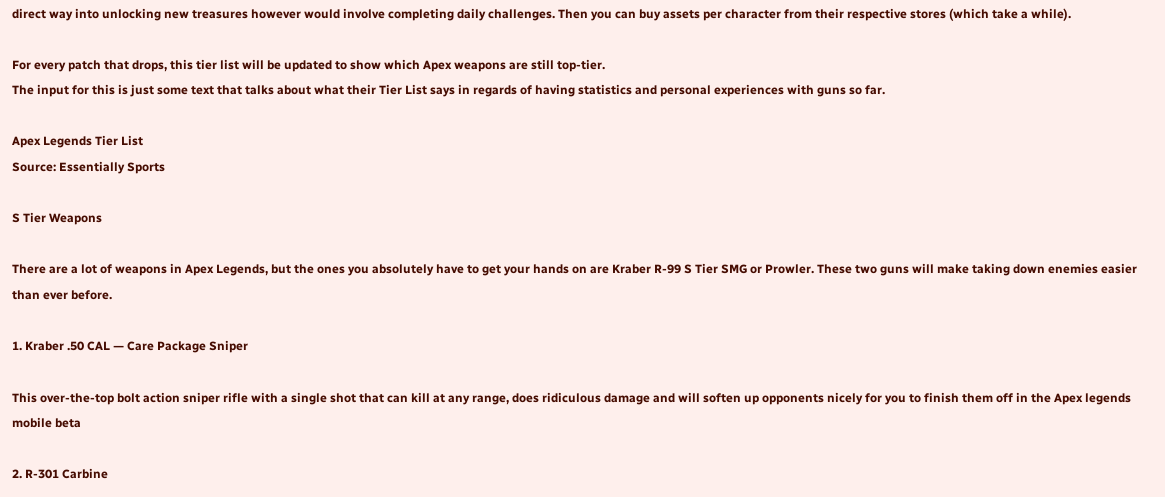direct way into unlocking new treasures however would involve completing daily challenges. Then you can buy assets per character from their respective stores (which take a while).

For every patch that drops, this tier list will be updated to show which Apex weapons are still top-tier.
The input for this is just some text that talks about what their Tier List says in regards of having statistics and personal experiences with guns so far.

Apex Legends Tier List
Source: Essentially Sports

S Tier Weapons

There are a lot of weapons in Apex Legends, but the ones you absolutely have to get your hands on are Kraber R-99 S Tier SMG or Prowler. These two guns will make taking down enemies easier than ever before.

1. Kraber .50 CAL — Care Package Sniper

This over-the-top bolt action sniper rifle with a single shot that can kill at any range, does ridiculous damage and will soften up opponents nicely for you to finish them off in the Apex legends mobile beta

2. R-301 Carbine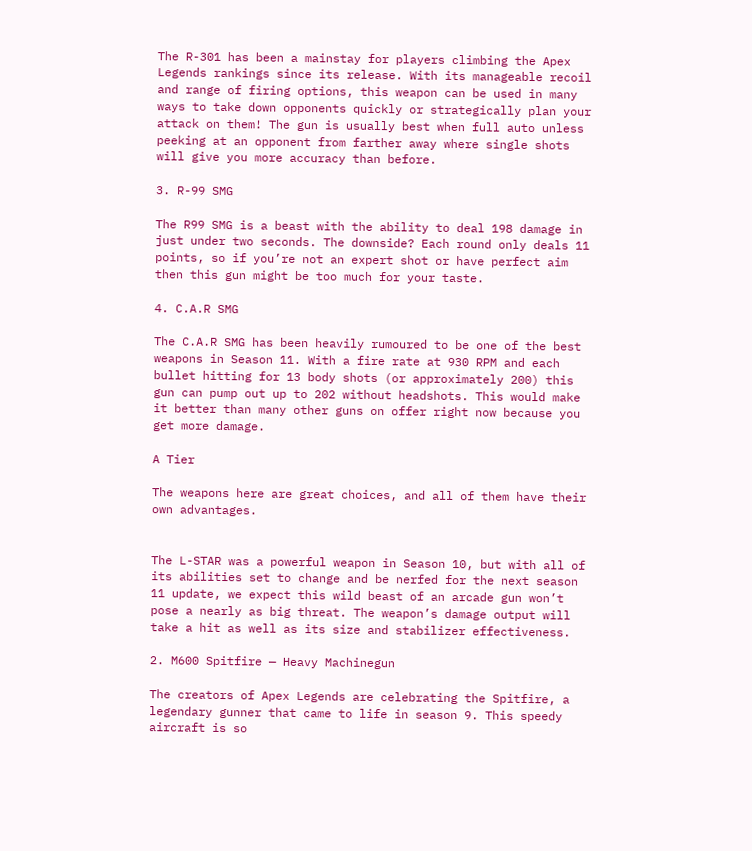The R-301 has been a mainstay for players climbing the Apex Legends rankings since its release. With its manageable recoil and range of firing options, this weapon can be used in many ways to take down opponents quickly or strategically plan your attack on them! The gun is usually best when full auto unless peeking at an opponent from farther away where single shots will give you more accuracy than before.

3. R-99 SMG

The R99 SMG is a beast with the ability to deal 198 damage in just under two seconds. The downside? Each round only deals 11 points, so if you’re not an expert shot or have perfect aim then this gun might be too much for your taste.

4. C.A.R SMG

The C.A.R SMG has been heavily rumoured to be one of the best weapons in Season 11. With a fire rate at 930 RPM and each bullet hitting for 13 body shots (or approximately 200) this gun can pump out up to 202 without headshots. This would make it better than many other guns on offer right now because you get more damage.

A Tier

The weapons here are great choices, and all of them have their own advantages.


The L-STAR was a powerful weapon in Season 10, but with all of its abilities set to change and be nerfed for the next season 11 update, we expect this wild beast of an arcade gun won’t pose a nearly as big threat. The weapon’s damage output will take a hit as well as its size and stabilizer effectiveness.

2. M600 Spitfire — Heavy Machinegun

The creators of Apex Legends are celebrating the Spitfire, a legendary gunner that came to life in season 9. This speedy aircraft is so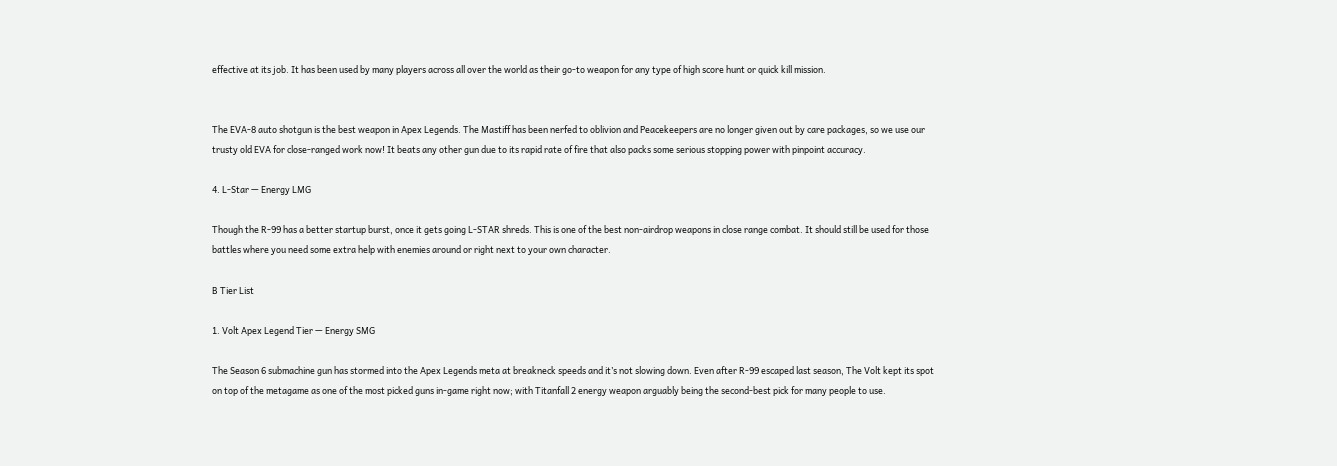effective at its job. It has been used by many players across all over the world as their go-to weapon for any type of high score hunt or quick kill mission.


The EVA-8 auto shotgun is the best weapon in Apex Legends. The Mastiff has been nerfed to oblivion and Peacekeepers are no longer given out by care packages, so we use our trusty old EVA for close-ranged work now! It beats any other gun due to its rapid rate of fire that also packs some serious stopping power with pinpoint accuracy.

4. L-Star — Energy LMG

Though the R-99 has a better startup burst, once it gets going L-STAR shreds. This is one of the best non-airdrop weapons in close range combat. It should still be used for those battles where you need some extra help with enemies around or right next to your own character.

B Tier List

1. Volt Apex Legend Tier — Energy SMG

The Season 6 submachine gun has stormed into the Apex Legends meta at breakneck speeds and it’s not slowing down. Even after R-99 escaped last season, The Volt kept its spot on top of the metagame as one of the most picked guns in-game right now; with Titanfall 2 energy weapon arguably being the second-best pick for many people to use.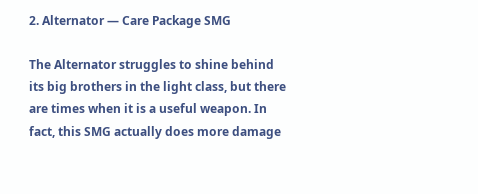2. Alternator — Care Package SMG

The Alternator struggles to shine behind its big brothers in the light class, but there are times when it is a useful weapon. In fact, this SMG actually does more damage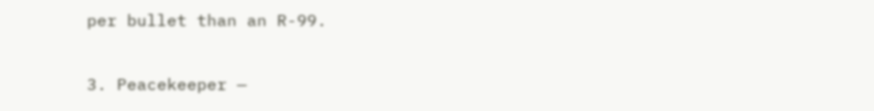per bullet than an R-99.

3. Peacekeeper —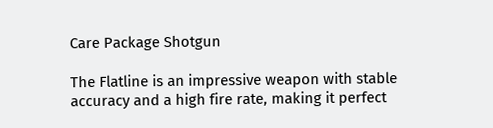Care Package Shotgun

The Flatline is an impressive weapon with stable accuracy and a high fire rate, making it perfect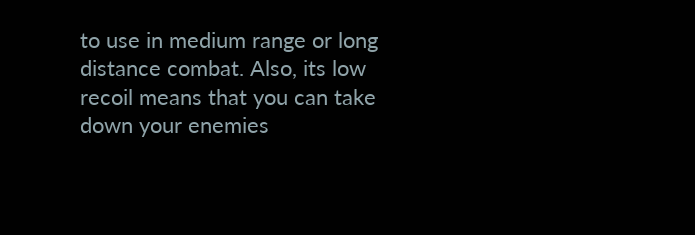to use in medium range or long distance combat. Also, its low recoil means that you can take down your enemies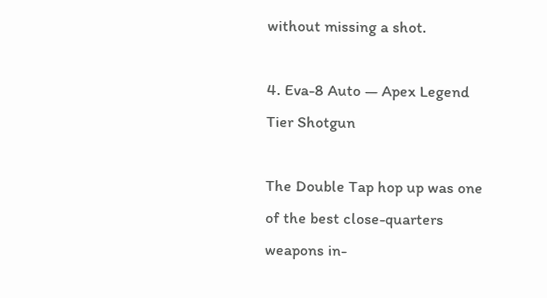without missing a shot.

4. Eva-8 Auto — Apex Legend Tier Shotgun

The Double Tap hop up was one of the best close-quarters weapons in-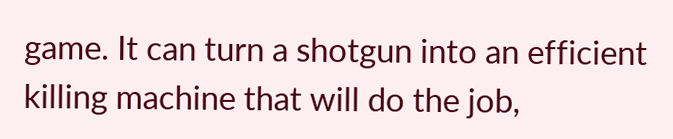game. It can turn a shotgun into an efficient killing machine that will do the job,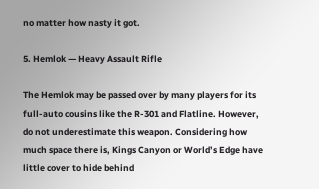no matter how nasty it got.

5. Hemlok — Heavy Assault Rifle

The Hemlok may be passed over by many players for its full-auto cousins like the R-301 and Flatline. However, do not underestimate this weapon. Considering how much space there is, Kings Canyon or World’s Edge have little cover to hide behind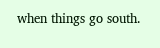when things go south.